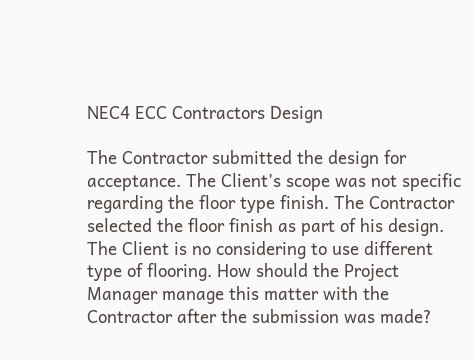NEC4 ECC Contractors Design

The Contractor submitted the design for acceptance. The Client’s scope was not specific regarding the floor type finish. The Contractor selected the floor finish as part of his design. The Client is no considering to use different type of flooring. How should the Project Manager manage this matter with the Contractor after the submission was made?